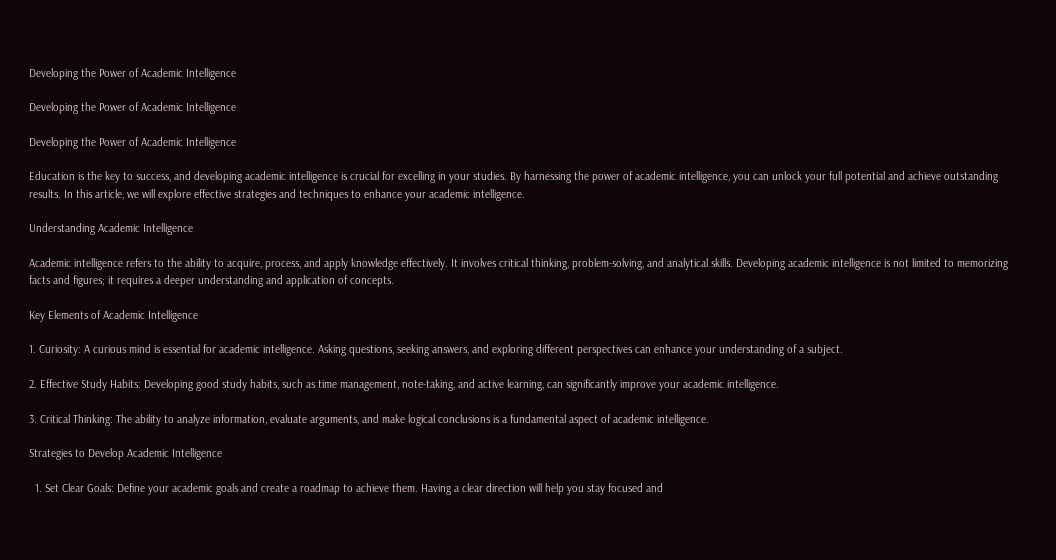Developing the Power of Academic Intelligence

Developing the Power of Academic Intelligence

Developing the Power of Academic Intelligence

Education is the key to success, and developing academic intelligence is crucial for excelling in your studies. By harnessing the power of academic intelligence, you can unlock your full potential and achieve outstanding results. In this article, we will explore effective strategies and techniques to enhance your academic intelligence.

Understanding Academic Intelligence

Academic intelligence refers to the ability to acquire, process, and apply knowledge effectively. It involves critical thinking, problem-solving, and analytical skills. Developing academic intelligence is not limited to memorizing facts and figures; it requires a deeper understanding and application of concepts.

Key Elements of Academic Intelligence

1. Curiosity: A curious mind is essential for academic intelligence. Asking questions, seeking answers, and exploring different perspectives can enhance your understanding of a subject.

2. Effective Study Habits: Developing good study habits, such as time management, note-taking, and active learning, can significantly improve your academic intelligence.

3. Critical Thinking: The ability to analyze information, evaluate arguments, and make logical conclusions is a fundamental aspect of academic intelligence.

Strategies to Develop Academic Intelligence

  1. Set Clear Goals: Define your academic goals and create a roadmap to achieve them. Having a clear direction will help you stay focused and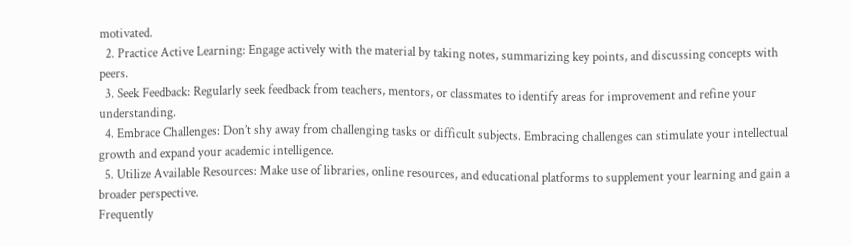motivated.
  2. Practice Active Learning: Engage actively with the material by taking notes, summarizing key points, and discussing concepts with peers.
  3. Seek Feedback: Regularly seek feedback from teachers, mentors, or classmates to identify areas for improvement and refine your understanding.
  4. Embrace Challenges: Don’t shy away from challenging tasks or difficult subjects. Embracing challenges can stimulate your intellectual growth and expand your academic intelligence.
  5. Utilize Available Resources: Make use of libraries, online resources, and educational platforms to supplement your learning and gain a broader perspective.
Frequently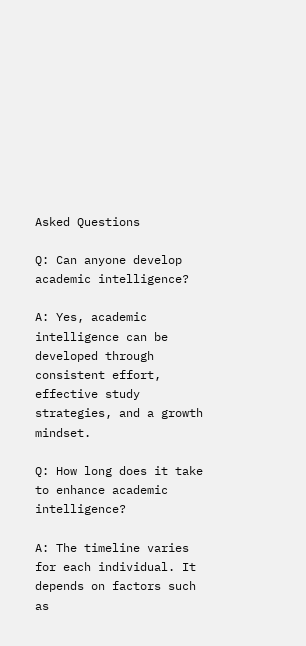Asked Questions

Q: Can anyone develop academic intelligence?

A: Yes, academic intelligence can be developed through consistent effort, effective study strategies, and a growth mindset.

Q: How long does it take to enhance academic intelligence?

A: The timeline varies for each individual. It depends on factors such as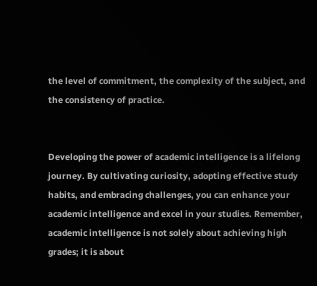the level of commitment, the complexity of the subject, and the consistency of practice.


Developing the power of academic intelligence is a lifelong journey. By cultivating curiosity, adopting effective study habits, and embracing challenges, you can enhance your academic intelligence and excel in your studies. Remember, academic intelligence is not solely about achieving high grades; it is about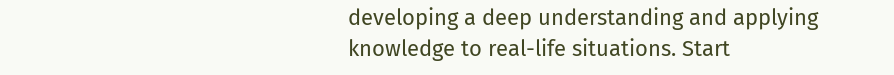developing a deep understanding and applying knowledge to real-life situations. Start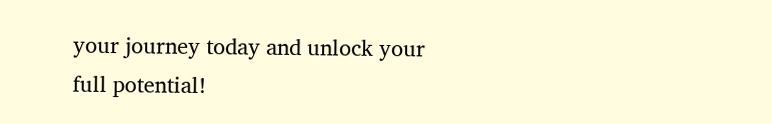your journey today and unlock your full potential!